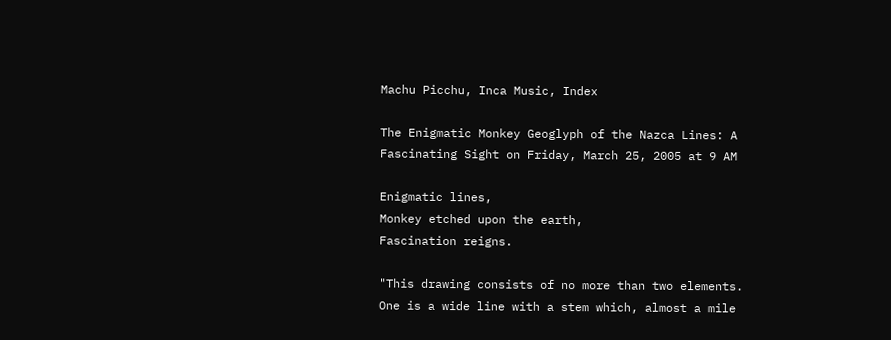Machu Picchu, Inca Music, Index

The Enigmatic Monkey Geoglyph of the Nazca Lines: A Fascinating Sight on Friday, March 25, 2005 at 9 AM

Enigmatic lines,
Monkey etched upon the earth,
Fascination reigns.

"This drawing consists of no more than two elements. One is a wide line with a stem which, almost a mile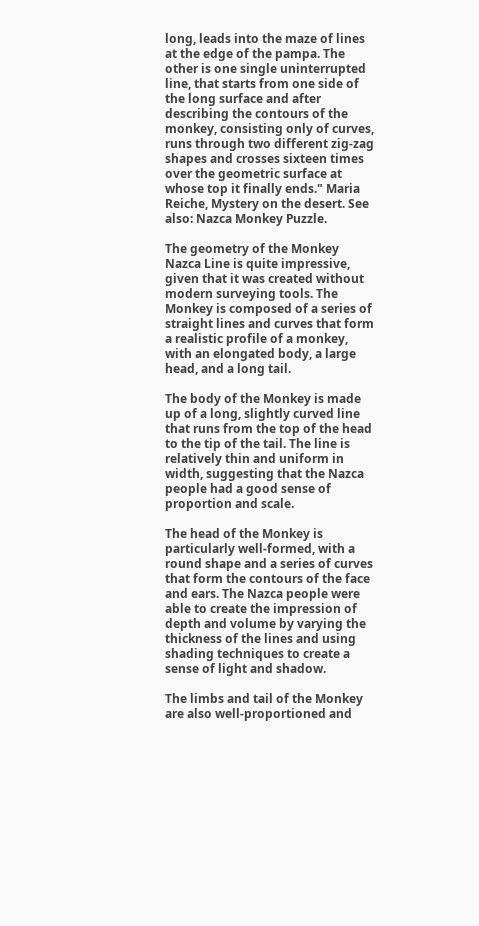long, leads into the maze of lines at the edge of the pampa. The other is one single uninterrupted line, that starts from one side of the long surface and after describing the contours of the monkey, consisting only of curves, runs through two different zig-zag shapes and crosses sixteen times over the geometric surface at whose top it finally ends." Maria Reiche, Mystery on the desert. See also: Nazca Monkey Puzzle.

The geometry of the Monkey Nazca Line is quite impressive, given that it was created without modern surveying tools. The Monkey is composed of a series of straight lines and curves that form a realistic profile of a monkey, with an elongated body, a large head, and a long tail.

The body of the Monkey is made up of a long, slightly curved line that runs from the top of the head to the tip of the tail. The line is relatively thin and uniform in width, suggesting that the Nazca people had a good sense of proportion and scale.

The head of the Monkey is particularly well-formed, with a round shape and a series of curves that form the contours of the face and ears. The Nazca people were able to create the impression of depth and volume by varying the thickness of the lines and using shading techniques to create a sense of light and shadow.

The limbs and tail of the Monkey are also well-proportioned and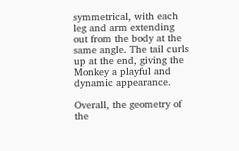symmetrical, with each leg and arm extending out from the body at the same angle. The tail curls up at the end, giving the Monkey a playful and dynamic appearance.

Overall, the geometry of the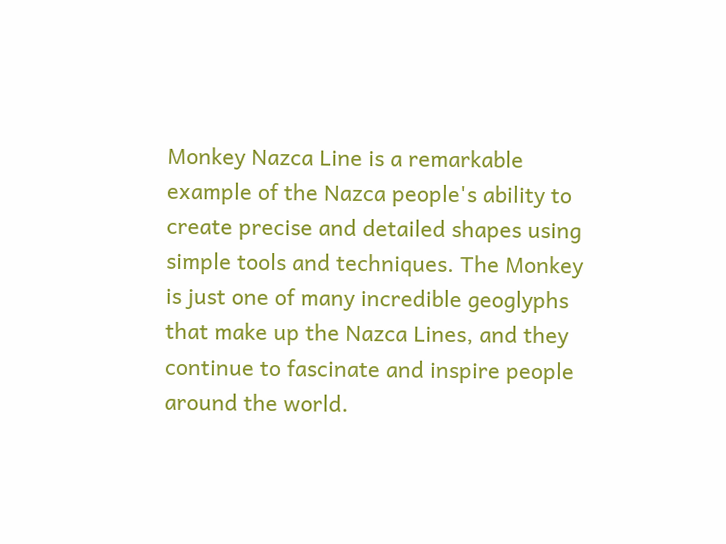Monkey Nazca Line is a remarkable example of the Nazca people's ability to create precise and detailed shapes using simple tools and techniques. The Monkey is just one of many incredible geoglyphs that make up the Nazca Lines, and they continue to fascinate and inspire people around the world.